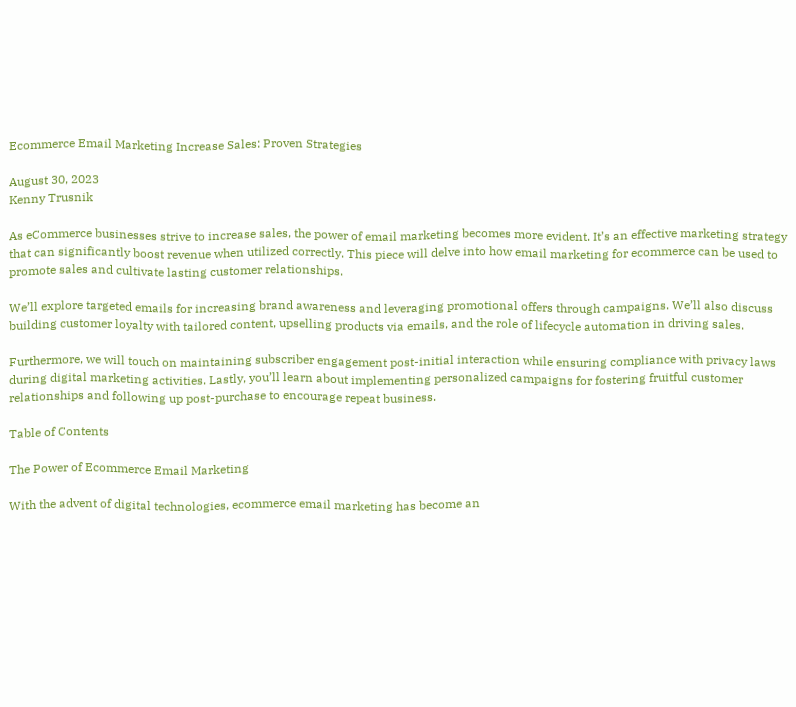Ecommerce Email Marketing Increase Sales: Proven Strategies

August 30, 2023
Kenny Trusnik

As eCommerce businesses strive to increase sales, the power of email marketing becomes more evident. It’s an effective marketing strategy that can significantly boost revenue when utilized correctly. This piece will delve into how email marketing for ecommerce can be used to promote sales and cultivate lasting customer relationships.

We’ll explore targeted emails for increasing brand awareness and leveraging promotional offers through campaigns. We’ll also discuss building customer loyalty with tailored content, upselling products via emails, and the role of lifecycle automation in driving sales.

Furthermore, we will touch on maintaining subscriber engagement post-initial interaction while ensuring compliance with privacy laws during digital marketing activities. Lastly, you’ll learn about implementing personalized campaigns for fostering fruitful customer relationships and following up post-purchase to encourage repeat business.

Table of Contents

The Power of Ecommerce Email Marketing

With the advent of digital technologies, ecommerce email marketing has become an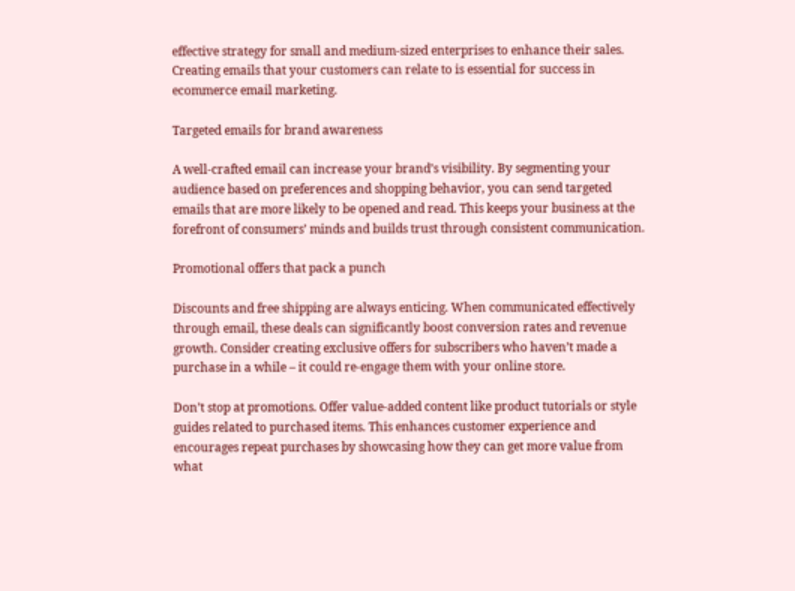effective strategy for small and medium-sized enterprises to enhance their sales. Creating emails that your customers can relate to is essential for success in ecommerce email marketing.

Targeted emails for brand awareness

A well-crafted email can increase your brand’s visibility. By segmenting your audience based on preferences and shopping behavior, you can send targeted emails that are more likely to be opened and read. This keeps your business at the forefront of consumers’ minds and builds trust through consistent communication.

Promotional offers that pack a punch

Discounts and free shipping are always enticing. When communicated effectively through email, these deals can significantly boost conversion rates and revenue growth. Consider creating exclusive offers for subscribers who haven’t made a purchase in a while – it could re-engage them with your online store.

Don’t stop at promotions. Offer value-added content like product tutorials or style guides related to purchased items. This enhances customer experience and encourages repeat purchases by showcasing how they can get more value from what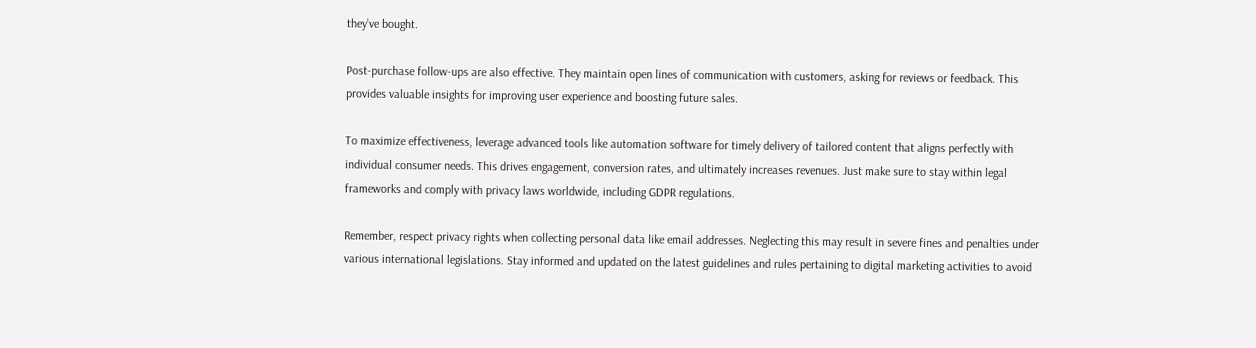they’ve bought.

Post-purchase follow-ups are also effective. They maintain open lines of communication with customers, asking for reviews or feedback. This provides valuable insights for improving user experience and boosting future sales.

To maximize effectiveness, leverage advanced tools like automation software for timely delivery of tailored content that aligns perfectly with individual consumer needs. This drives engagement, conversion rates, and ultimately increases revenues. Just make sure to stay within legal frameworks and comply with privacy laws worldwide, including GDPR regulations.

Remember, respect privacy rights when collecting personal data like email addresses. Neglecting this may result in severe fines and penalties under various international legislations. Stay informed and updated on the latest guidelines and rules pertaining to digital marketing activities to avoid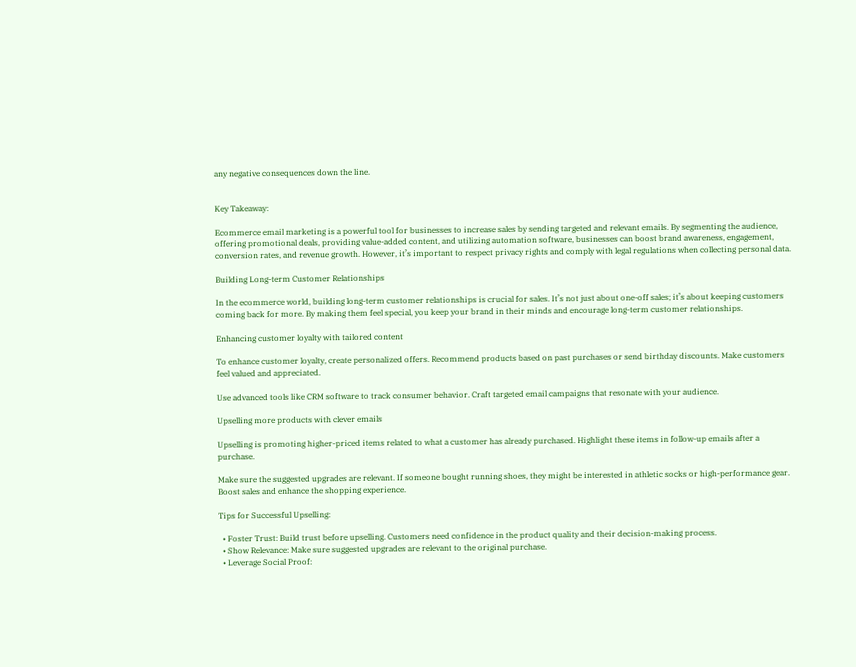any negative consequences down the line.


Key Takeaway:

Ecommerce email marketing is a powerful tool for businesses to increase sales by sending targeted and relevant emails. By segmenting the audience, offering promotional deals, providing value-added content, and utilizing automation software, businesses can boost brand awareness, engagement, conversion rates, and revenue growth. However, it’s important to respect privacy rights and comply with legal regulations when collecting personal data.

Building Long-term Customer Relationships

In the ecommerce world, building long-term customer relationships is crucial for sales. It’s not just about one-off sales; it’s about keeping customers coming back for more. By making them feel special, you keep your brand in their minds and encourage long-term customer relationships.

Enhancing customer loyalty with tailored content

To enhance customer loyalty, create personalized offers. Recommend products based on past purchases or send birthday discounts. Make customers feel valued and appreciated.

Use advanced tools like CRM software to track consumer behavior. Craft targeted email campaigns that resonate with your audience.

Upselling more products with clever emails

Upselling is promoting higher-priced items related to what a customer has already purchased. Highlight these items in follow-up emails after a purchase.

Make sure the suggested upgrades are relevant. If someone bought running shoes, they might be interested in athletic socks or high-performance gear. Boost sales and enhance the shopping experience.

Tips for Successful Upselling:

  • Foster Trust: Build trust before upselling. Customers need confidence in the product quality and their decision-making process.
  • Show Relevance: Make sure suggested upgrades are relevant to the original purchase.
  • Leverage Social Proof: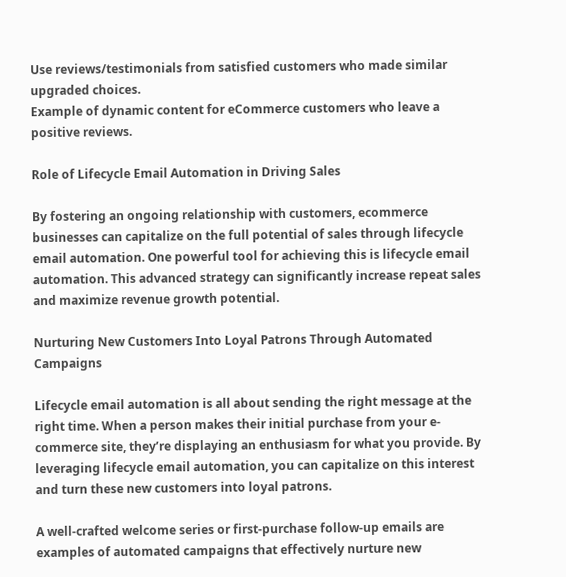Use reviews/testimonials from satisfied customers who made similar upgraded choices.
Example of dynamic content for eCommerce customers who leave a positive reviews.

Role of Lifecycle Email Automation in Driving Sales

By fostering an ongoing relationship with customers, ecommerce businesses can capitalize on the full potential of sales through lifecycle email automation. One powerful tool for achieving this is lifecycle email automation. This advanced strategy can significantly increase repeat sales and maximize revenue growth potential.

Nurturing New Customers Into Loyal Patrons Through Automated Campaigns

Lifecycle email automation is all about sending the right message at the right time. When a person makes their initial purchase from your e-commerce site, they’re displaying an enthusiasm for what you provide. By leveraging lifecycle email automation, you can capitalize on this interest and turn these new customers into loyal patrons.

A well-crafted welcome series or first-purchase follow-up emails are examples of automated campaigns that effectively nurture new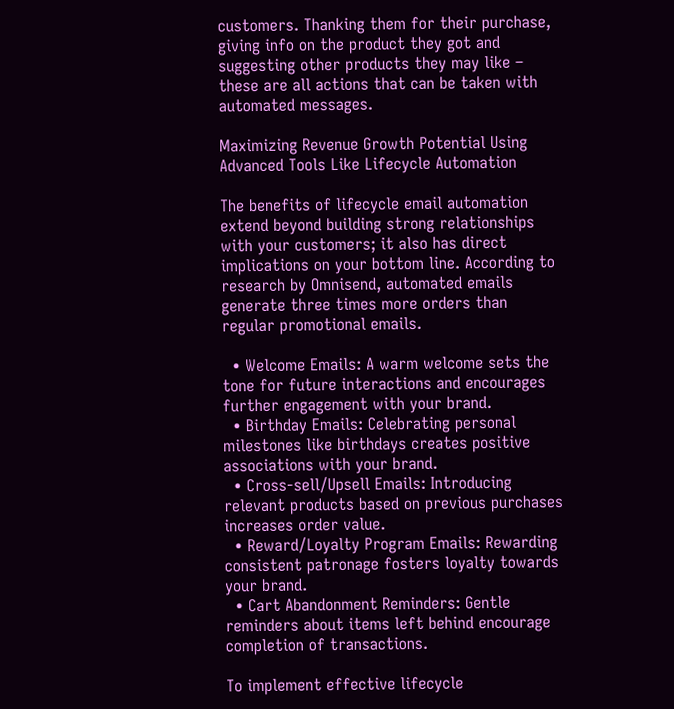customers. Thanking them for their purchase, giving info on the product they got and suggesting other products they may like – these are all actions that can be taken with automated messages.

Maximizing Revenue Growth Potential Using Advanced Tools Like Lifecycle Automation

The benefits of lifecycle email automation extend beyond building strong relationships with your customers; it also has direct implications on your bottom line. According to research by Omnisend, automated emails generate three times more orders than regular promotional emails.

  • Welcome Emails: A warm welcome sets the tone for future interactions and encourages further engagement with your brand.
  • Birthday Emails: Celebrating personal milestones like birthdays creates positive associations with your brand.
  • Cross-sell/Upsell Emails: Introducing relevant products based on previous purchases increases order value.
  • Reward/Loyalty Program Emails: Rewarding consistent patronage fosters loyalty towards your brand.
  • Cart Abandonment Reminders: Gentle reminders about items left behind encourage completion of transactions.

To implement effective lifecycle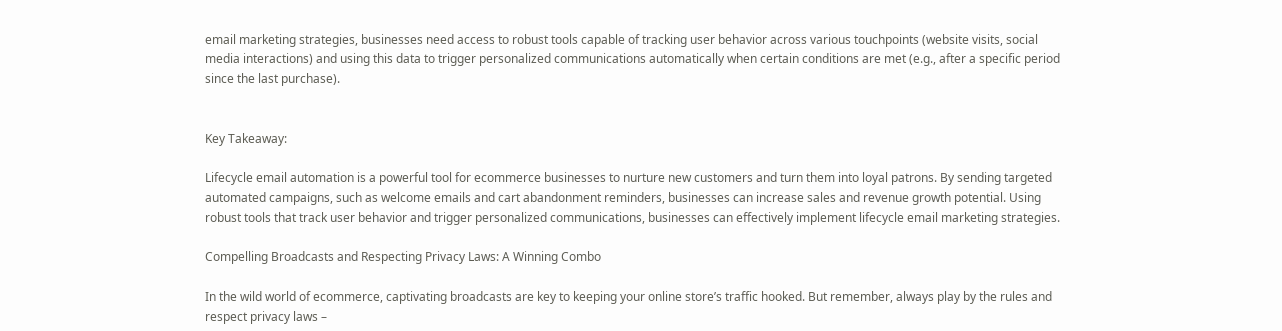email marketing strategies, businesses need access to robust tools capable of tracking user behavior across various touchpoints (website visits, social media interactions) and using this data to trigger personalized communications automatically when certain conditions are met (e.g., after a specific period since the last purchase).


Key Takeaway:

Lifecycle email automation is a powerful tool for ecommerce businesses to nurture new customers and turn them into loyal patrons. By sending targeted automated campaigns, such as welcome emails and cart abandonment reminders, businesses can increase sales and revenue growth potential. Using robust tools that track user behavior and trigger personalized communications, businesses can effectively implement lifecycle email marketing strategies.

Compelling Broadcasts and Respecting Privacy Laws: A Winning Combo

In the wild world of ecommerce, captivating broadcasts are key to keeping your online store’s traffic hooked. But remember, always play by the rules and respect privacy laws –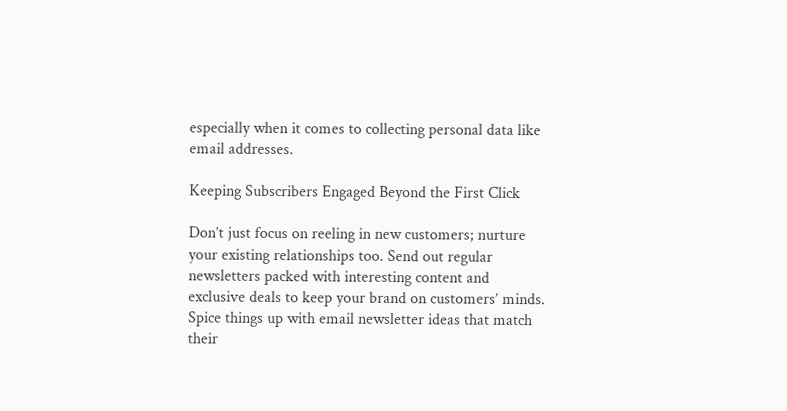especially when it comes to collecting personal data like email addresses.

Keeping Subscribers Engaged Beyond the First Click

Don’t just focus on reeling in new customers; nurture your existing relationships too. Send out regular newsletters packed with interesting content and exclusive deals to keep your brand on customers’ minds. Spice things up with email newsletter ideas that match their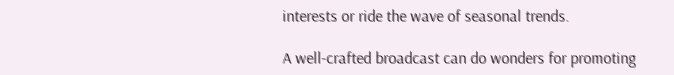interests or ride the wave of seasonal trends.

A well-crafted broadcast can do wonders for promoting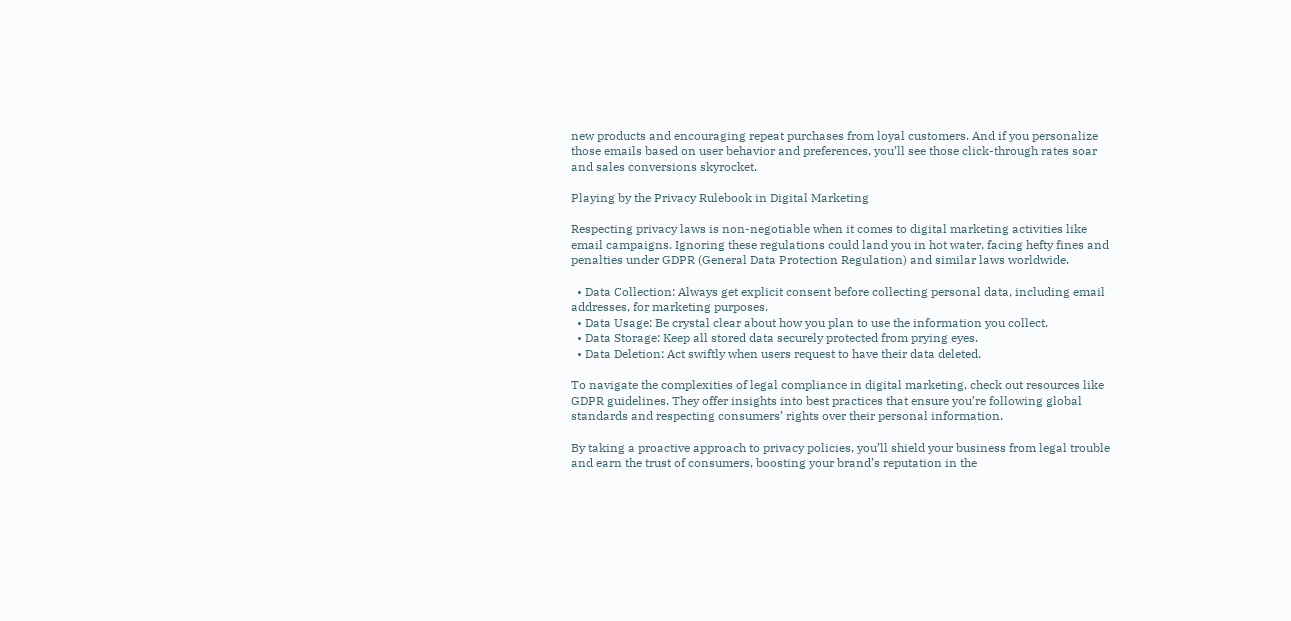new products and encouraging repeat purchases from loyal customers. And if you personalize those emails based on user behavior and preferences, you’ll see those click-through rates soar and sales conversions skyrocket.

Playing by the Privacy Rulebook in Digital Marketing

Respecting privacy laws is non-negotiable when it comes to digital marketing activities like email campaigns. Ignoring these regulations could land you in hot water, facing hefty fines and penalties under GDPR (General Data Protection Regulation) and similar laws worldwide.

  • Data Collection: Always get explicit consent before collecting personal data, including email addresses, for marketing purposes.
  • Data Usage: Be crystal clear about how you plan to use the information you collect.
  • Data Storage: Keep all stored data securely protected from prying eyes.
  • Data Deletion: Act swiftly when users request to have their data deleted.

To navigate the complexities of legal compliance in digital marketing, check out resources like GDPR guidelines. They offer insights into best practices that ensure you’re following global standards and respecting consumers’ rights over their personal information.

By taking a proactive approach to privacy policies, you’ll shield your business from legal trouble and earn the trust of consumers, boosting your brand’s reputation in the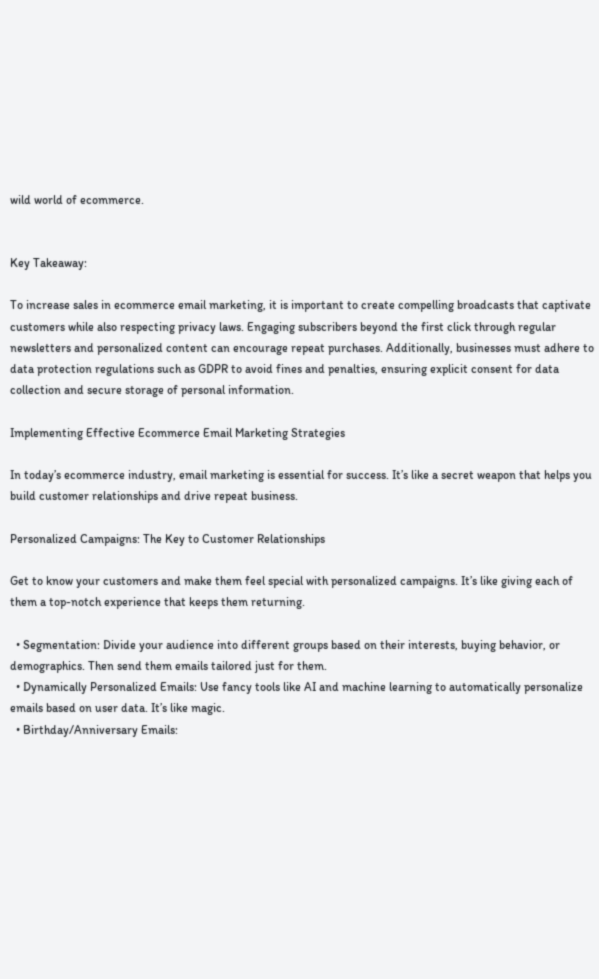wild world of ecommerce.


Key Takeaway:

To increase sales in ecommerce email marketing, it is important to create compelling broadcasts that captivate customers while also respecting privacy laws. Engaging subscribers beyond the first click through regular newsletters and personalized content can encourage repeat purchases. Additionally, businesses must adhere to data protection regulations such as GDPR to avoid fines and penalties, ensuring explicit consent for data collection and secure storage of personal information.

Implementing Effective Ecommerce Email Marketing Strategies

In today’s ecommerce industry, email marketing is essential for success. It’s like a secret weapon that helps you build customer relationships and drive repeat business.

Personalized Campaigns: The Key to Customer Relationships

Get to know your customers and make them feel special with personalized campaigns. It’s like giving each of them a top-notch experience that keeps them returning.

  • Segmentation: Divide your audience into different groups based on their interests, buying behavior, or demographics. Then send them emails tailored just for them.
  • Dynamically Personalized Emails: Use fancy tools like AI and machine learning to automatically personalize emails based on user data. It’s like magic.
  • Birthday/Anniversary Emails: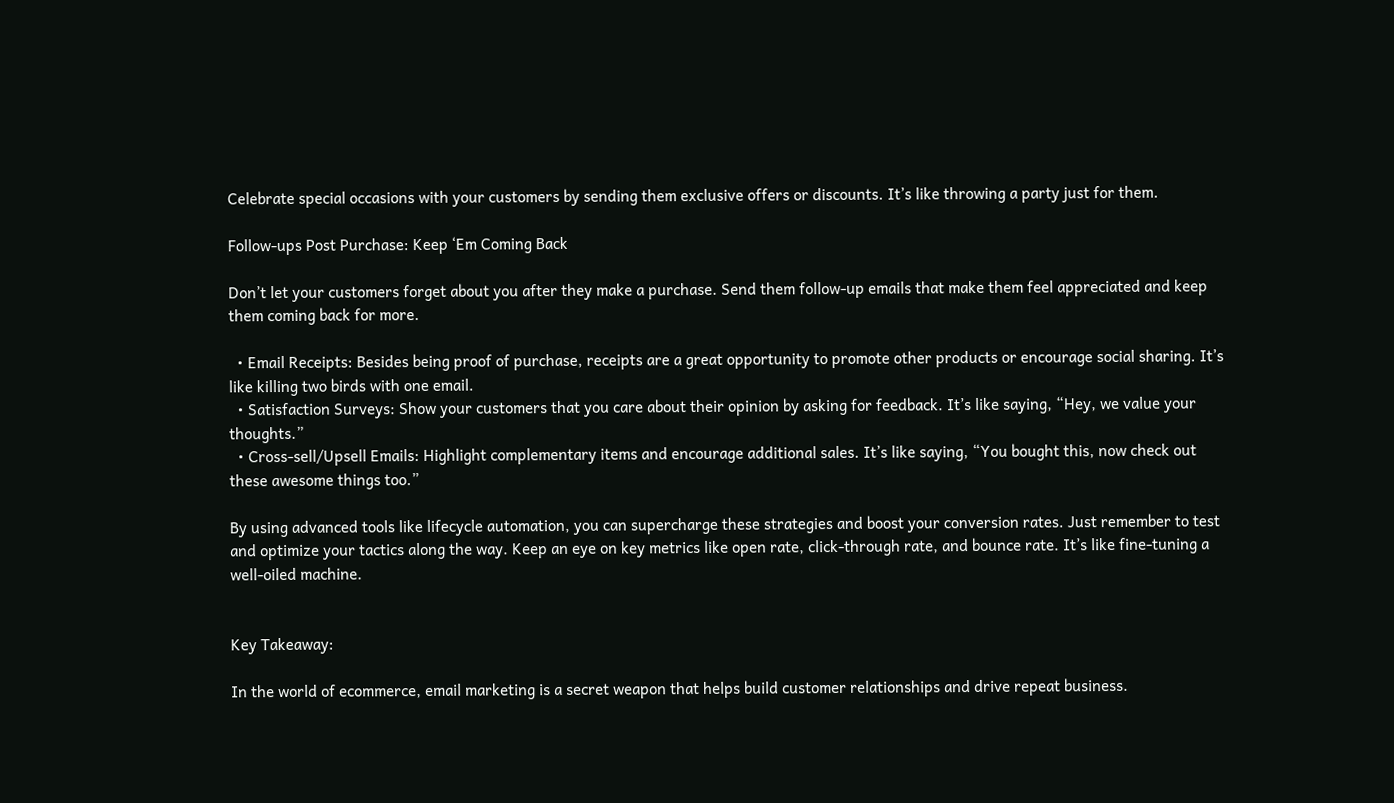Celebrate special occasions with your customers by sending them exclusive offers or discounts. It’s like throwing a party just for them.

Follow-ups Post Purchase: Keep ‘Em Coming Back

Don’t let your customers forget about you after they make a purchase. Send them follow-up emails that make them feel appreciated and keep them coming back for more.

  • Email Receipts: Besides being proof of purchase, receipts are a great opportunity to promote other products or encourage social sharing. It’s like killing two birds with one email.
  • Satisfaction Surveys: Show your customers that you care about their opinion by asking for feedback. It’s like saying, “Hey, we value your thoughts.”
  • Cross-sell/Upsell Emails: Highlight complementary items and encourage additional sales. It’s like saying, “You bought this, now check out these awesome things too.”

By using advanced tools like lifecycle automation, you can supercharge these strategies and boost your conversion rates. Just remember to test and optimize your tactics along the way. Keep an eye on key metrics like open rate, click-through rate, and bounce rate. It’s like fine-tuning a well-oiled machine.


Key Takeaway:

In the world of ecommerce, email marketing is a secret weapon that helps build customer relationships and drive repeat business.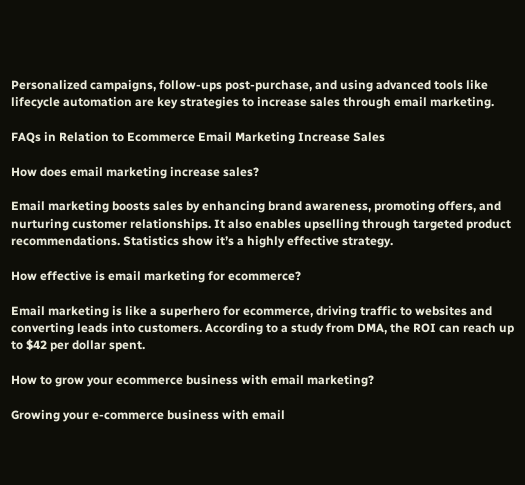Personalized campaigns, follow-ups post-purchase, and using advanced tools like lifecycle automation are key strategies to increase sales through email marketing.

FAQs in Relation to Ecommerce Email Marketing Increase Sales

How does email marketing increase sales?

Email marketing boosts sales by enhancing brand awareness, promoting offers, and nurturing customer relationships. It also enables upselling through targeted product recommendations. Statistics show it’s a highly effective strategy.

How effective is email marketing for ecommerce?

Email marketing is like a superhero for ecommerce, driving traffic to websites and converting leads into customers. According to a study from DMA, the ROI can reach up to $42 per dollar spent.

How to grow your ecommerce business with email marketing?

Growing your e-commerce business with email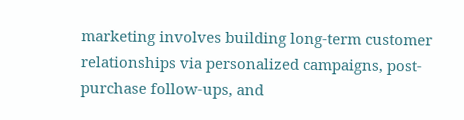marketing involves building long-term customer relationships via personalized campaigns, post-purchase follow-ups, and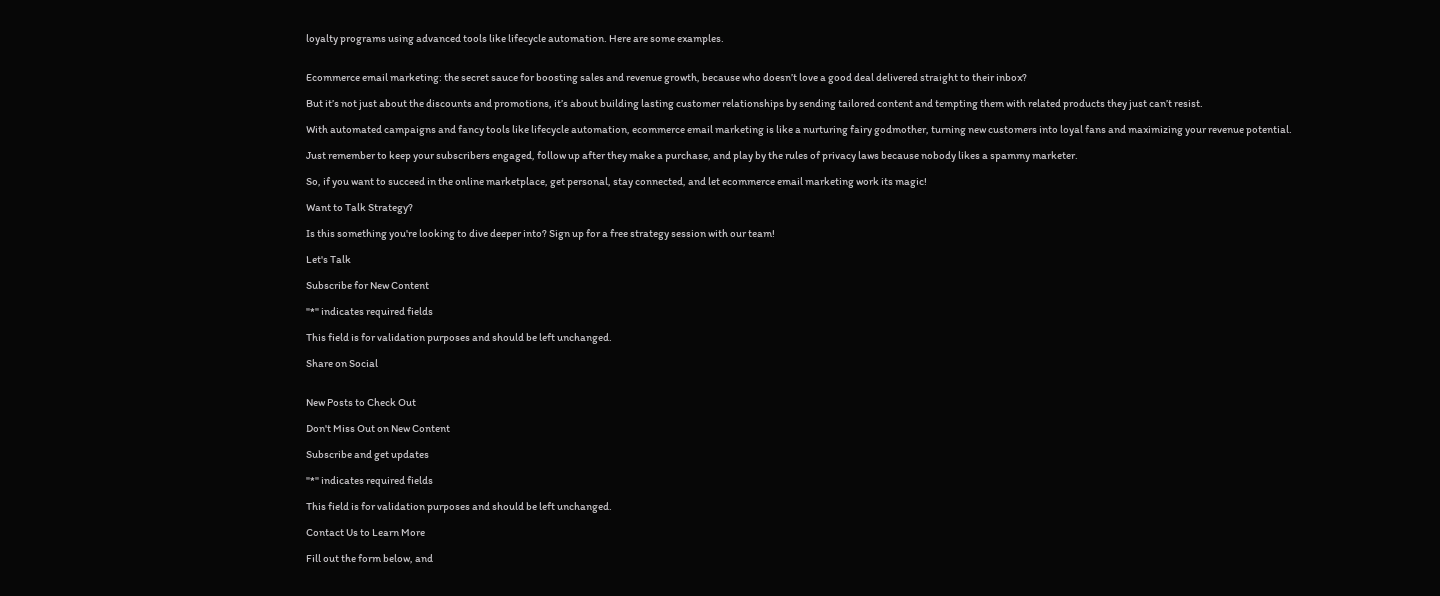loyalty programs using advanced tools like lifecycle automation. Here are some examples.


Ecommerce email marketing: the secret sauce for boosting sales and revenue growth, because who doesn’t love a good deal delivered straight to their inbox?

But it’s not just about the discounts and promotions, it’s about building lasting customer relationships by sending tailored content and tempting them with related products they just can’t resist.

With automated campaigns and fancy tools like lifecycle automation, ecommerce email marketing is like a nurturing fairy godmother, turning new customers into loyal fans and maximizing your revenue potential.

Just remember to keep your subscribers engaged, follow up after they make a purchase, and play by the rules of privacy laws because nobody likes a spammy marketer.

So, if you want to succeed in the online marketplace, get personal, stay connected, and let ecommerce email marketing work its magic!

Want to Talk Strategy?

Is this something you're looking to dive deeper into? Sign up for a free strategy session with our team!

Let's Talk

Subscribe for New Content

"*" indicates required fields

This field is for validation purposes and should be left unchanged.

Share on Social


New Posts to Check Out

Don't Miss Out on New Content

Subscribe and get updates

"*" indicates required fields

This field is for validation purposes and should be left unchanged.

Contact Us to Learn More

Fill out the form below, and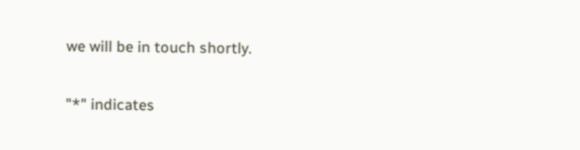we will be in touch shortly.

"*" indicates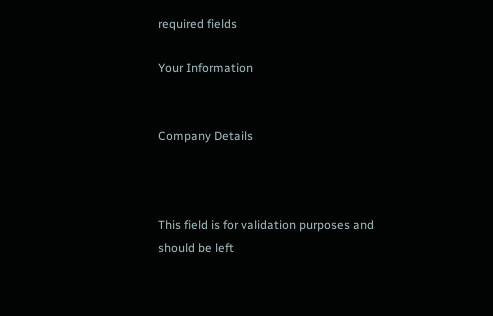required fields

Your Information


Company Details



This field is for validation purposes and should be left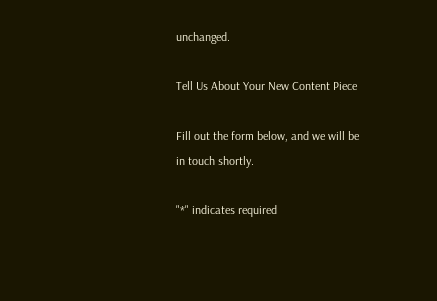unchanged.

Tell Us About Your New Content Piece

Fill out the form below, and we will be in touch shortly.

"*" indicates required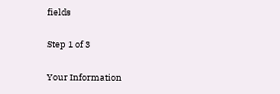fields

Step 1 of 3

Your Information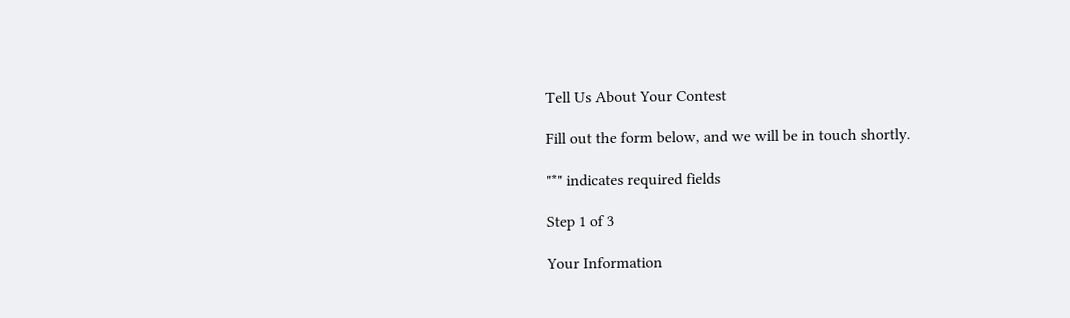Tell Us About Your Contest

Fill out the form below, and we will be in touch shortly.

"*" indicates required fields

Step 1 of 3

Your Information